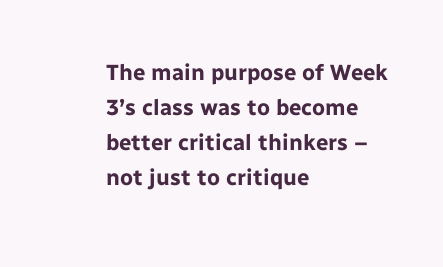The main purpose of Week 3’s class was to become better critical thinkers – not just to critique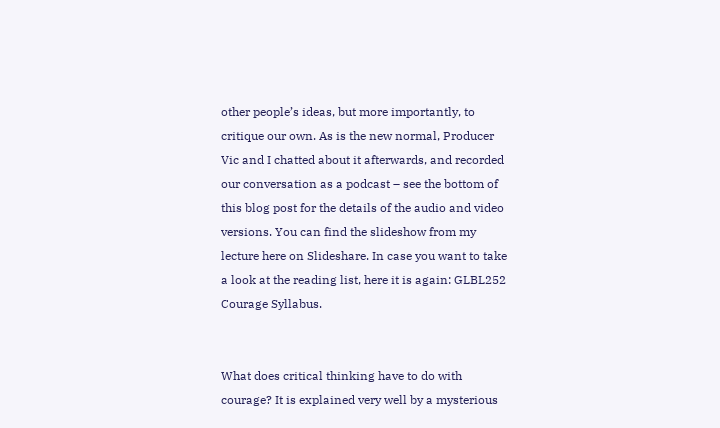other people’s ideas, but more importantly, to critique our own. As is the new normal, Producer Vic and I chatted about it afterwards, and recorded our conversation as a podcast – see the bottom of this blog post for the details of the audio and video versions. You can find the slideshow from my lecture here on Slideshare. In case you want to take a look at the reading list, here it is again: GLBL252 Courage Syllabus.


What does critical thinking have to do with courage? It is explained very well by a mysterious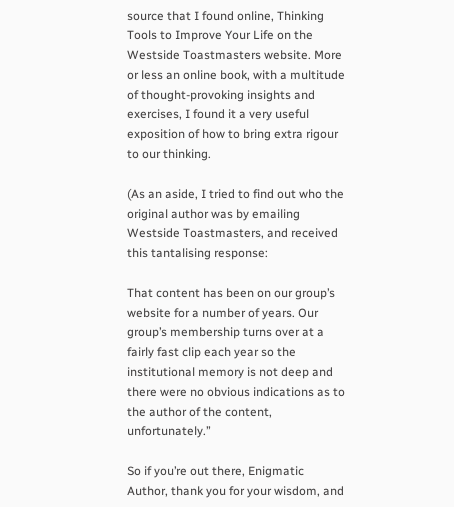source that I found online, Thinking Tools to Improve Your Life on the Westside Toastmasters website. More or less an online book, with a multitude of thought-provoking insights and exercises, I found it a very useful exposition of how to bring extra rigour to our thinking.

(As an aside, I tried to find out who the original author was by emailing Westside Toastmasters, and received this tantalising response:

That content has been on our group’s website for a number of years. Our group’s membership turns over at a fairly fast clip each year so the institutional memory is not deep and there were no obvious indications as to the author of the content, unfortunately.”

So if you’re out there, Enigmatic Author, thank you for your wisdom, and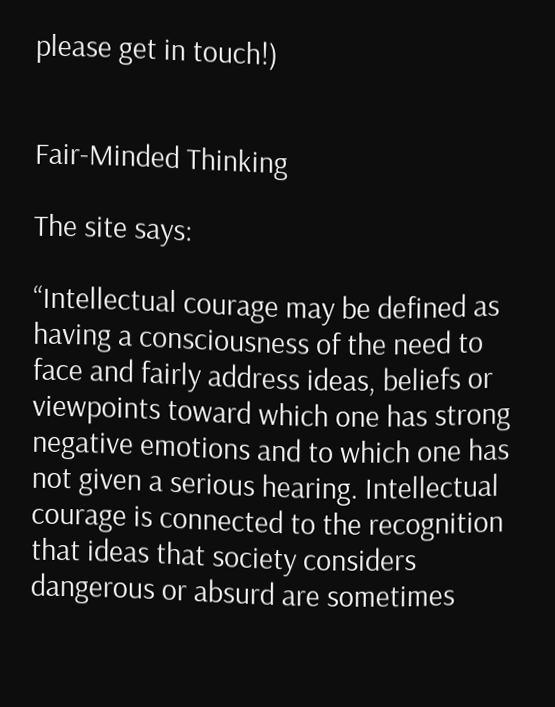please get in touch!)


Fair-Minded Thinking

The site says:

“Intellectual courage may be defined as having a consciousness of the need to face and fairly address ideas, beliefs or viewpoints toward which one has strong negative emotions and to which one has not given a serious hearing. Intellectual courage is connected to the recognition that ideas that society considers dangerous or absurd are sometimes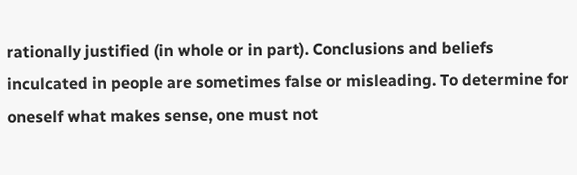rationally justified (in whole or in part). Conclusions and beliefs inculcated in people are sometimes false or misleading. To determine for oneself what makes sense, one must not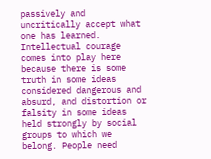passively and uncritically accept what one has learned. Intellectual courage comes into play here because there is some truth in some ideas considered dangerous and absurd, and distortion or falsity in some ideas held strongly by social groups to which we belong. People need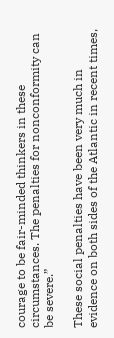courage to be fair-minded thinkers in these circumstances. The penalties for nonconformity can be severe.”

These social penalties have been very much in evidence on both sides of the Atlantic in recent times,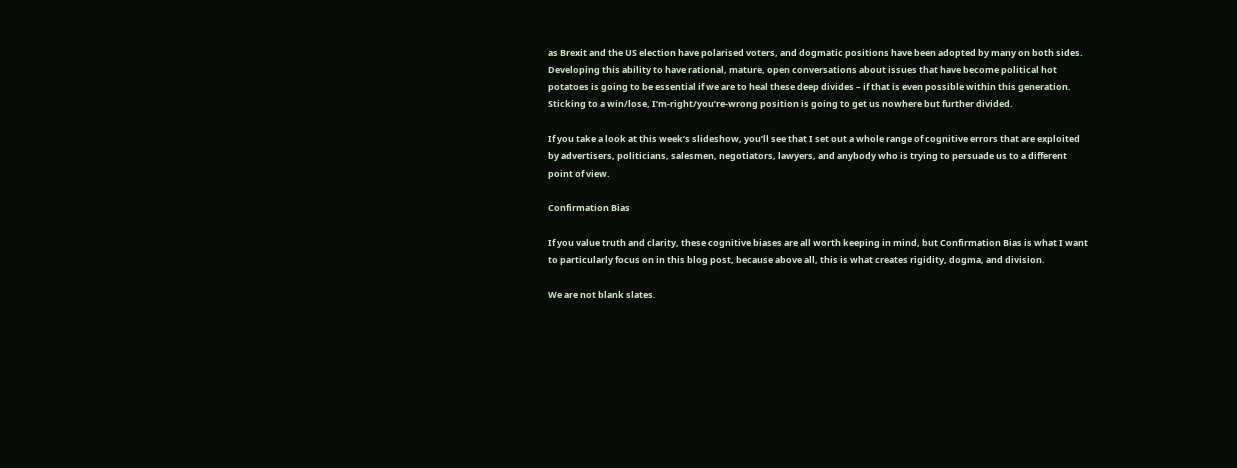as Brexit and the US election have polarised voters, and dogmatic positions have been adopted by many on both sides. Developing this ability to have rational, mature, open conversations about issues that have become political hot potatoes is going to be essential if we are to heal these deep divides – if that is even possible within this generation. Sticking to a win/lose, I’m-right/you’re-wrong position is going to get us nowhere but further divided.

If you take a look at this week’s slideshow, you’ll see that I set out a whole range of cognitive errors that are exploited by advertisers, politicians, salesmen, negotiators, lawyers, and anybody who is trying to persuade us to a different point of view.

Confirmation Bias

If you value truth and clarity, these cognitive biases are all worth keeping in mind, but Confirmation Bias is what I want to particularly focus on in this blog post, because above all, this is what creates rigidity, dogma, and division.

We are not blank slates.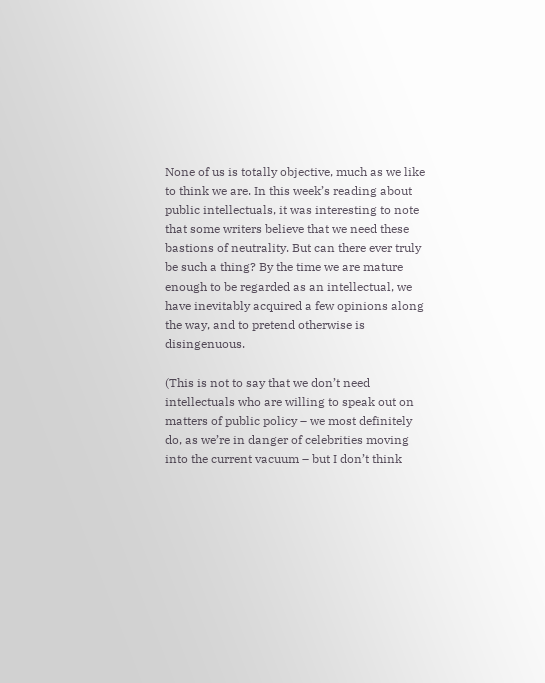None of us is totally objective, much as we like to think we are. In this week’s reading about public intellectuals, it was interesting to note that some writers believe that we need these bastions of neutrality. But can there ever truly be such a thing? By the time we are mature enough to be regarded as an intellectual, we have inevitably acquired a few opinions along the way, and to pretend otherwise is disingenuous.

(This is not to say that we don’t need intellectuals who are willing to speak out on matters of public policy – we most definitely do, as we’re in danger of celebrities moving into the current vacuum – but I don’t think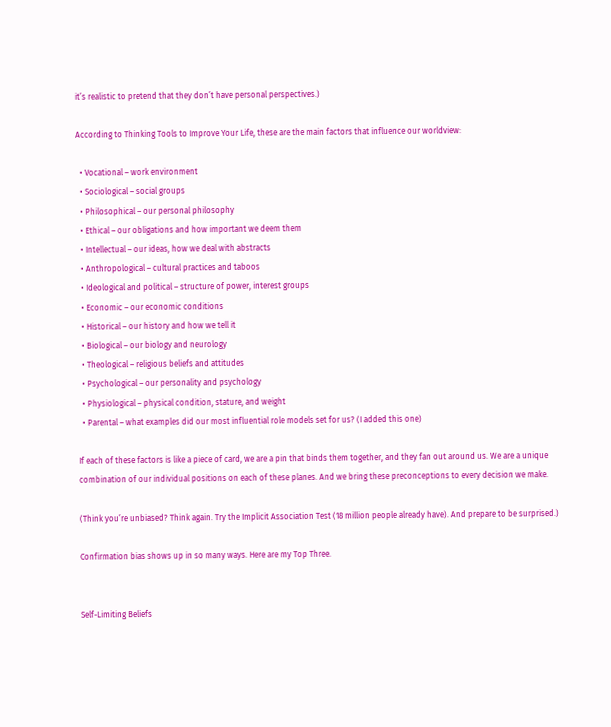it’s realistic to pretend that they don’t have personal perspectives.)

According to Thinking Tools to Improve Your Life, these are the main factors that influence our worldview:

  • Vocational – work environment
  • Sociological – social groups
  • Philosophical – our personal philosophy
  • Ethical – our obligations and how important we deem them
  • Intellectual – our ideas, how we deal with abstracts
  • Anthropological – cultural practices and taboos
  • Ideological and political – structure of power, interest groups
  • Economic – our economic conditions
  • Historical – our history and how we tell it
  • Biological – our biology and neurology
  • Theological – religious beliefs and attitudes
  • Psychological – our personality and psychology
  • Physiological – physical condition, stature, and weight
  • Parental – what examples did our most influential role models set for us? (I added this one)

If each of these factors is like a piece of card, we are a pin that binds them together, and they fan out around us. We are a unique combination of our individual positions on each of these planes. And we bring these preconceptions to every decision we make.

(Think you’re unbiased? Think again. Try the Implicit Association Test (18 million people already have). And prepare to be surprised.)

Confirmation bias shows up in so many ways. Here are my Top Three.


Self-Limiting Beliefs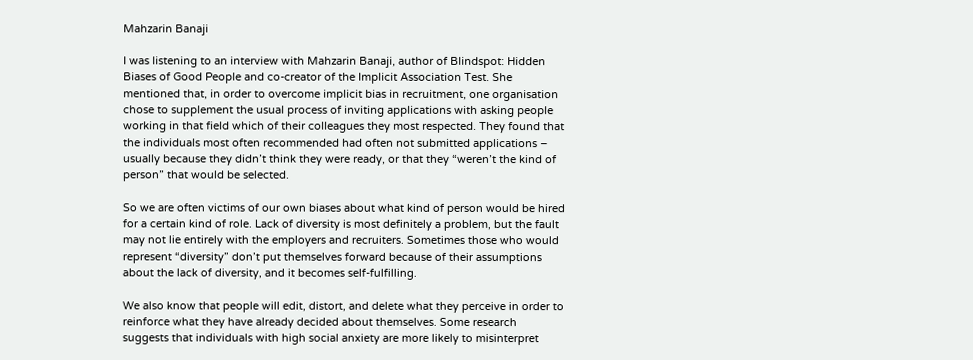Mahzarin Banaji

I was listening to an interview with Mahzarin Banaji, author of Blindspot: Hidden Biases of Good People and co-creator of the Implicit Association Test. She mentioned that, in order to overcome implicit bias in recruitment, one organisation chose to supplement the usual process of inviting applications with asking people working in that field which of their colleagues they most respected. They found that the individuals most often recommended had often not submitted applications – usually because they didn’t think they were ready, or that they “weren’t the kind of person” that would be selected.

So we are often victims of our own biases about what kind of person would be hired for a certain kind of role. Lack of diversity is most definitely a problem, but the fault may not lie entirely with the employers and recruiters. Sometimes those who would represent “diversity” don’t put themselves forward because of their assumptions about the lack of diversity, and it becomes self-fulfilling.

We also know that people will edit, distort, and delete what they perceive in order to reinforce what they have already decided about themselves. Some research suggests that individuals with high social anxiety are more likely to misinterpret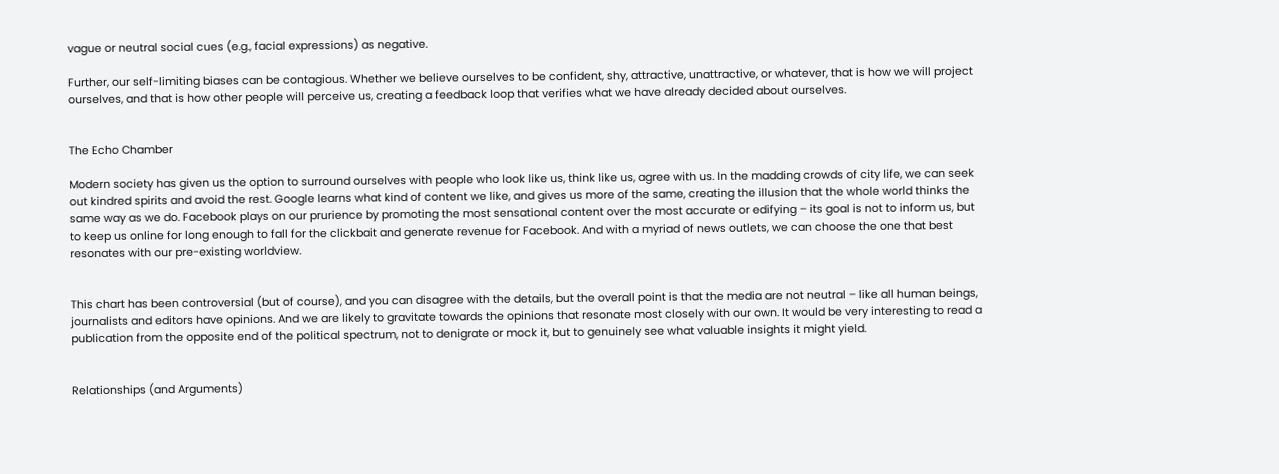vague or neutral social cues (e.g., facial expressions) as negative.

Further, our self-limiting biases can be contagious. Whether we believe ourselves to be confident, shy, attractive, unattractive, or whatever, that is how we will project ourselves, and that is how other people will perceive us, creating a feedback loop that verifies what we have already decided about ourselves.


The Echo Chamber

Modern society has given us the option to surround ourselves with people who look like us, think like us, agree with us. In the madding crowds of city life, we can seek out kindred spirits and avoid the rest. Google learns what kind of content we like, and gives us more of the same, creating the illusion that the whole world thinks the same way as we do. Facebook plays on our prurience by promoting the most sensational content over the most accurate or edifying – its goal is not to inform us, but to keep us online for long enough to fall for the clickbait and generate revenue for Facebook. And with a myriad of news outlets, we can choose the one that best resonates with our pre-existing worldview.


This chart has been controversial (but of course), and you can disagree with the details, but the overall point is that the media are not neutral – like all human beings, journalists and editors have opinions. And we are likely to gravitate towards the opinions that resonate most closely with our own. It would be very interesting to read a publication from the opposite end of the political spectrum, not to denigrate or mock it, but to genuinely see what valuable insights it might yield.


Relationships (and Arguments)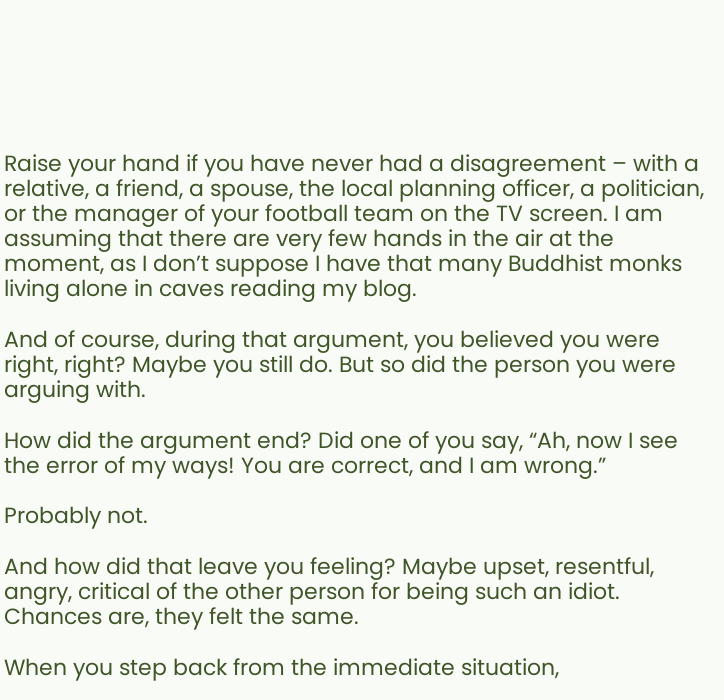Raise your hand if you have never had a disagreement – with a relative, a friend, a spouse, the local planning officer, a politician, or the manager of your football team on the TV screen. I am assuming that there are very few hands in the air at the moment, as I don’t suppose I have that many Buddhist monks living alone in caves reading my blog.

And of course, during that argument, you believed you were right, right? Maybe you still do. But so did the person you were arguing with.

How did the argument end? Did one of you say, “Ah, now I see the error of my ways! You are correct, and I am wrong.”

Probably not.

And how did that leave you feeling? Maybe upset, resentful, angry, critical of the other person for being such an idiot. Chances are, they felt the same.

When you step back from the immediate situation,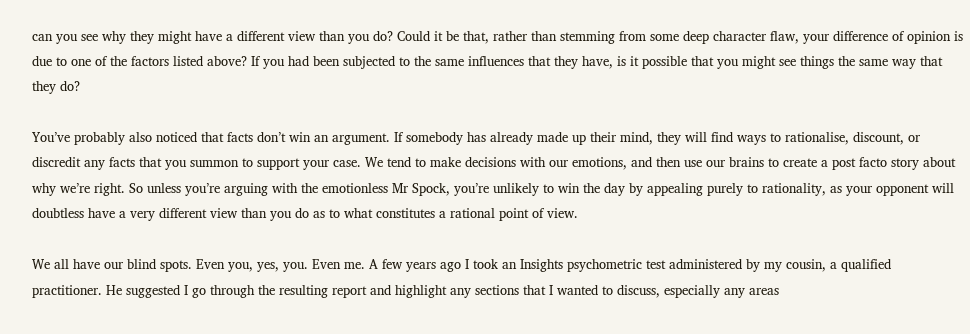can you see why they might have a different view than you do? Could it be that, rather than stemming from some deep character flaw, your difference of opinion is due to one of the factors listed above? If you had been subjected to the same influences that they have, is it possible that you might see things the same way that they do?

You’ve probably also noticed that facts don’t win an argument. If somebody has already made up their mind, they will find ways to rationalise, discount, or discredit any facts that you summon to support your case. We tend to make decisions with our emotions, and then use our brains to create a post facto story about why we’re right. So unless you’re arguing with the emotionless Mr Spock, you’re unlikely to win the day by appealing purely to rationality, as your opponent will doubtless have a very different view than you do as to what constitutes a rational point of view.

We all have our blind spots. Even you, yes, you. Even me. A few years ago I took an Insights psychometric test administered by my cousin, a qualified practitioner. He suggested I go through the resulting report and highlight any sections that I wanted to discuss, especially any areas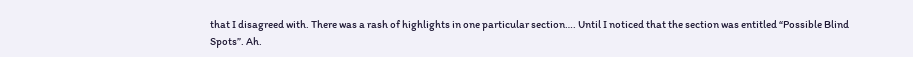that I disagreed with. There was a rash of highlights in one particular section…. Until I noticed that the section was entitled “Possible Blind Spots”. Ah.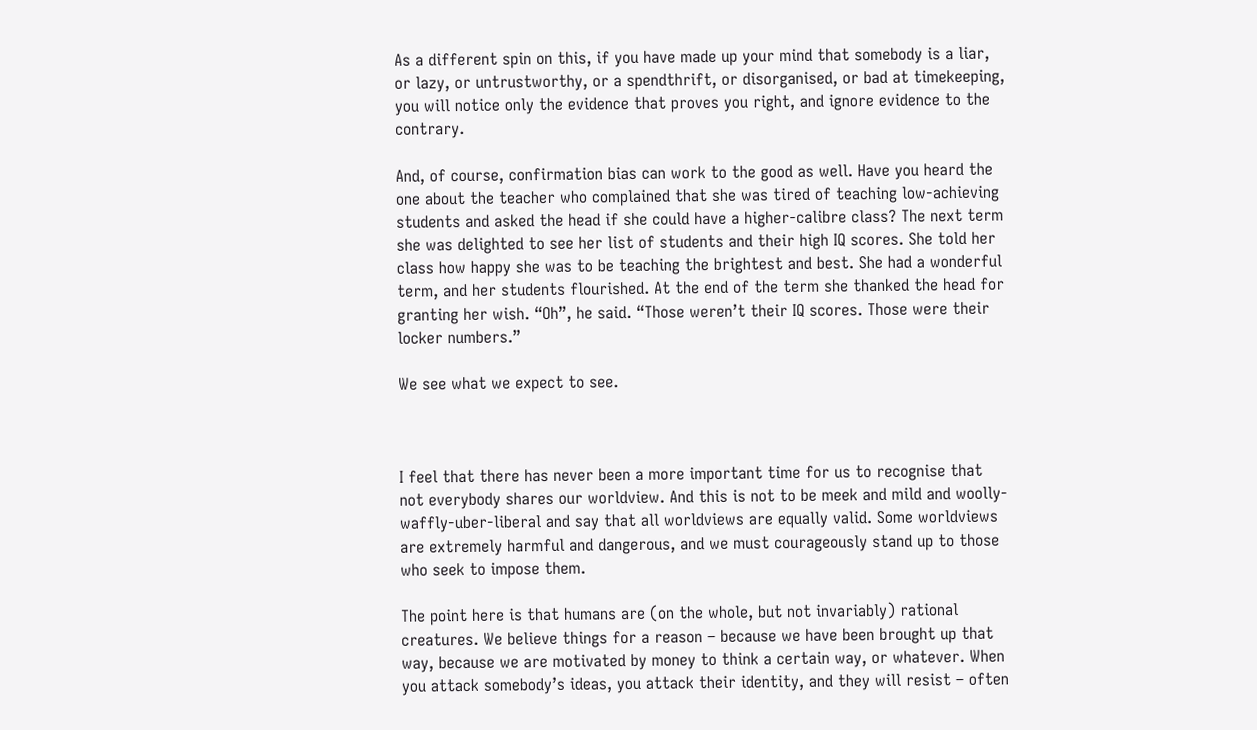As a different spin on this, if you have made up your mind that somebody is a liar, or lazy, or untrustworthy, or a spendthrift, or disorganised, or bad at timekeeping, you will notice only the evidence that proves you right, and ignore evidence to the contrary.

And, of course, confirmation bias can work to the good as well. Have you heard the one about the teacher who complained that she was tired of teaching low-achieving students and asked the head if she could have a higher-calibre class? The next term she was delighted to see her list of students and their high IQ scores. She told her class how happy she was to be teaching the brightest and best. She had a wonderful term, and her students flourished. At the end of the term she thanked the head for granting her wish. “Oh”, he said. “Those weren’t their IQ scores. Those were their locker numbers.”

We see what we expect to see.



I feel that there has never been a more important time for us to recognise that not everybody shares our worldview. And this is not to be meek and mild and woolly-waffly-uber-liberal and say that all worldviews are equally valid. Some worldviews are extremely harmful and dangerous, and we must courageously stand up to those who seek to impose them.

The point here is that humans are (on the whole, but not invariably) rational creatures. We believe things for a reason – because we have been brought up that way, because we are motivated by money to think a certain way, or whatever. When you attack somebody’s ideas, you attack their identity, and they will resist – often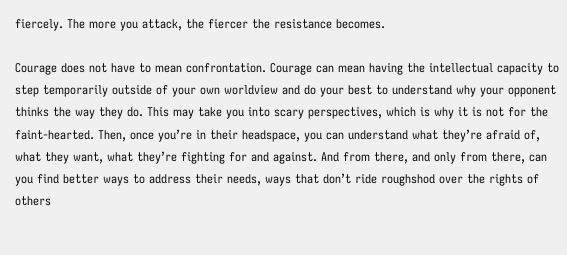fiercely. The more you attack, the fiercer the resistance becomes.

Courage does not have to mean confrontation. Courage can mean having the intellectual capacity to step temporarily outside of your own worldview and do your best to understand why your opponent thinks the way they do. This may take you into scary perspectives, which is why it is not for the faint-hearted. Then, once you’re in their headspace, you can understand what they’re afraid of, what they want, what they’re fighting for and against. And from there, and only from there, can you find better ways to address their needs, ways that don’t ride roughshod over the rights of others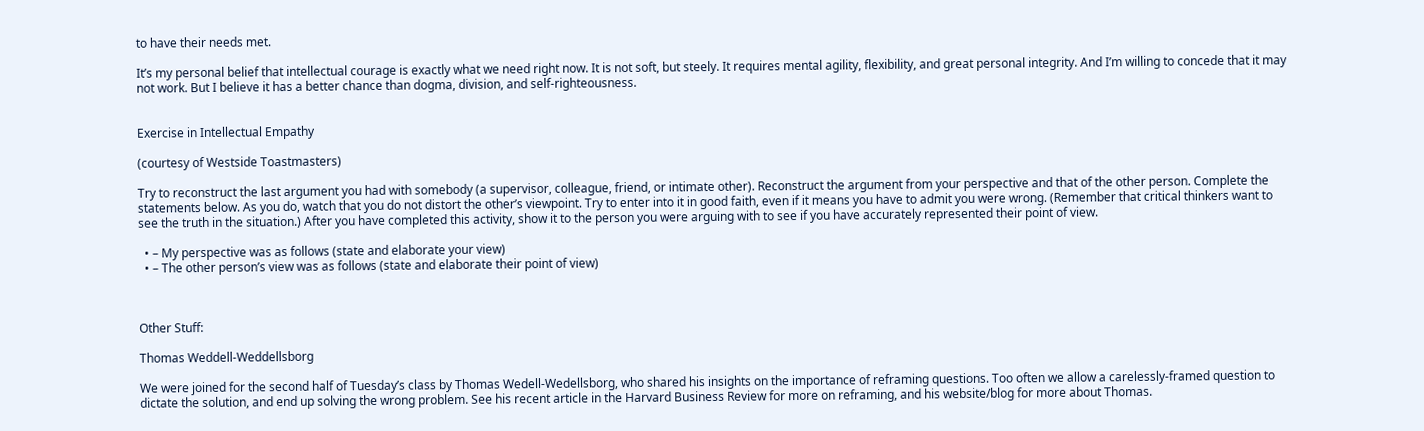to have their needs met.

It’s my personal belief that intellectual courage is exactly what we need right now. It is not soft, but steely. It requires mental agility, flexibility, and great personal integrity. And I’m willing to concede that it may not work. But I believe it has a better chance than dogma, division, and self-righteousness.


Exercise in Intellectual Empathy

(courtesy of Westside Toastmasters)

Try to reconstruct the last argument you had with somebody (a supervisor, colleague, friend, or intimate other). Reconstruct the argument from your perspective and that of the other person. Complete the statements below. As you do, watch that you do not distort the other’s viewpoint. Try to enter into it in good faith, even if it means you have to admit you were wrong. (Remember that critical thinkers want to see the truth in the situation.) After you have completed this activity, show it to the person you were arguing with to see if you have accurately represented their point of view.

  • – My perspective was as follows (state and elaborate your view)
  • – The other person’s view was as follows (state and elaborate their point of view)



Other Stuff:

Thomas Weddell-Weddellsborg

We were joined for the second half of Tuesday’s class by Thomas Wedell-Wedellsborg, who shared his insights on the importance of reframing questions. Too often we allow a carelessly-framed question to dictate the solution, and end up solving the wrong problem. See his recent article in the Harvard Business Review for more on reframing, and his website/blog for more about Thomas.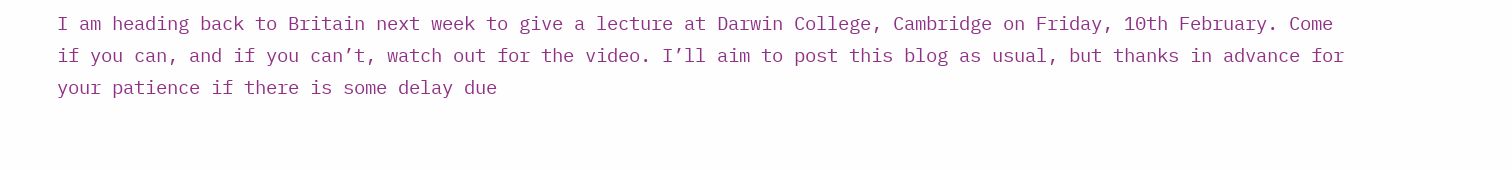I am heading back to Britain next week to give a lecture at Darwin College, Cambridge on Friday, 10th February. Come if you can, and if you can’t, watch out for the video. I’ll aim to post this blog as usual, but thanks in advance for your patience if there is some delay due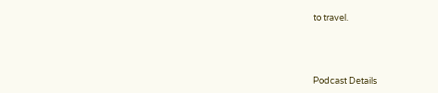to travel.




Podcast Details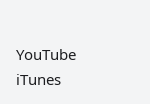YouTube           iTunes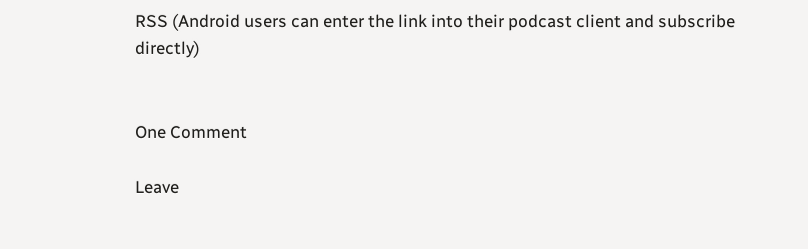RSS (Android users can enter the link into their podcast client and subscribe directly)


One Comment

Leave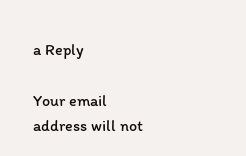a Reply

Your email address will not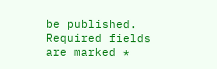be published. Required fields are marked *